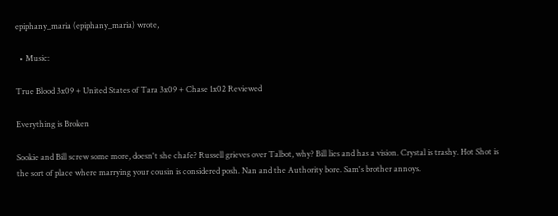epiphany_maria (epiphany_maria) wrote,

  • Music:

True Blood 3x09 + United States of Tara 3x09 + Chase 1x02 Reviewed

Everything is Broken

Sookie and Bill screw some more, doesn't she chafe? Russell grieves over Talbot, why? Bill lies and has a vision. Crystal is trashy. Hot Shot is the sort of place where marrying your cousin is considered posh. Nan and the Authority bore. Sam's brother annoys.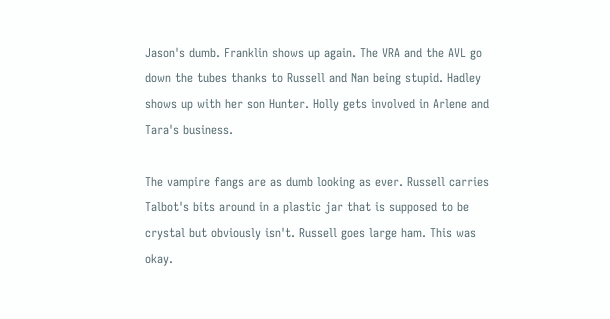Jason's dumb. Franklin shows up again. The VRA and the AVL go down the tubes thanks to Russell and Nan being stupid. Hadley shows up with her son Hunter. Holly gets involved in Arlene and Tara's business.

The vampire fangs are as dumb looking as ever. Russell carries Talbot's bits around in a plastic jar that is supposed to be crystal but obviously isn't. Russell goes large ham. This was okay.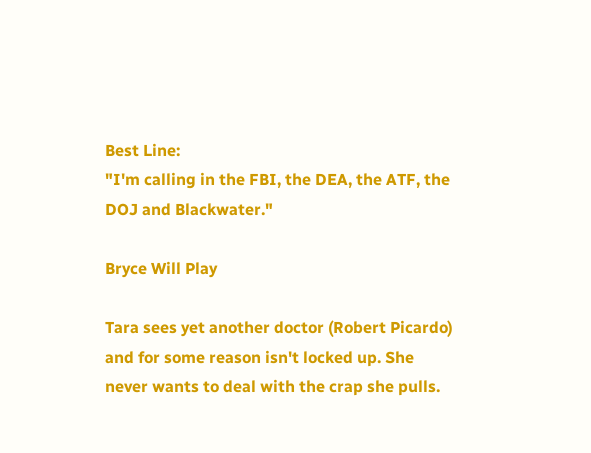Best Line:
"I'm calling in the FBI, the DEA, the ATF, the DOJ and Blackwater."

Bryce Will Play

Tara sees yet another doctor (Robert Picardo) and for some reason isn't locked up. She never wants to deal with the crap she pulls.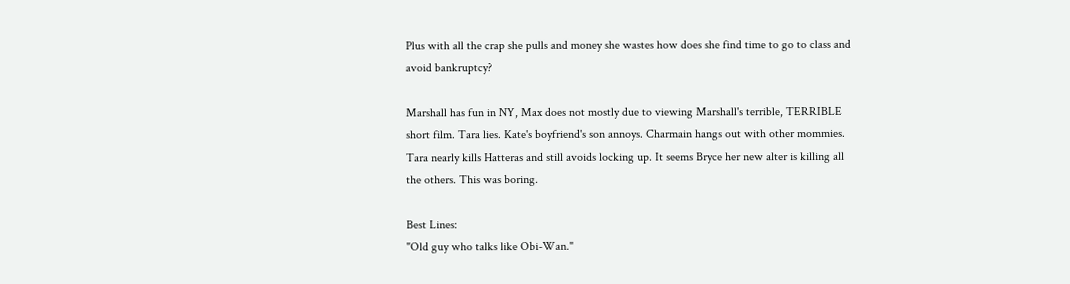Plus with all the crap she pulls and money she wastes how does she find time to go to class and avoid bankruptcy?

Marshall has fun in NY, Max does not mostly due to viewing Marshall's terrible, TERRIBLE short film. Tara lies. Kate's boyfriend's son annoys. Charmain hangs out with other mommies. Tara nearly kills Hatteras and still avoids locking up. It seems Bryce her new alter is killing all the others. This was boring.

Best Lines:
"Old guy who talks like Obi-Wan."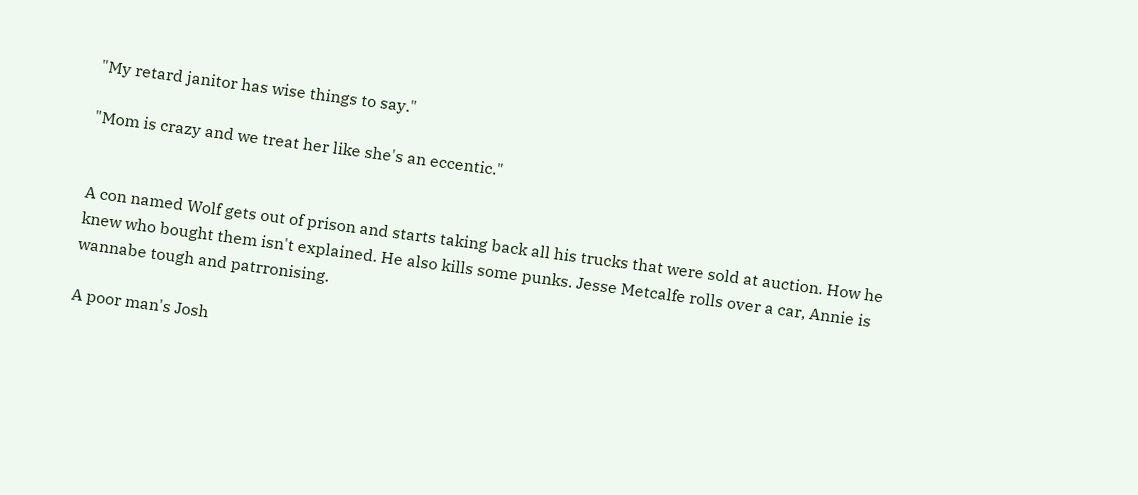"My retard janitor has wise things to say."

"Mom is crazy and we treat her like she's an eccentic."


A con named Wolf gets out of prison and starts taking back all his trucks that were sold at auction. How he knew who bought them isn't explained. He also kills some punks. Jesse Metcalfe rolls over a car, Annie is wannabe tough and patrronising.

A poor man's Josh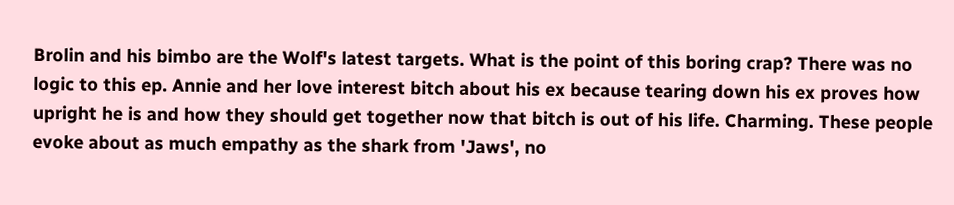Brolin and his bimbo are the Wolf's latest targets. What is the point of this boring crap? There was no logic to this ep. Annie and her love interest bitch about his ex because tearing down his ex proves how upright he is and how they should get together now that bitch is out of his life. Charming. These people evoke about as much empathy as the shark from 'Jaws', no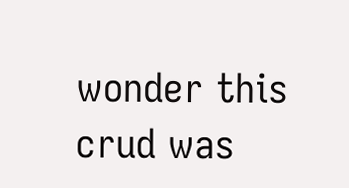wonder this crud was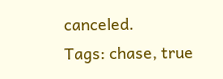canceled.
Tags: chase, true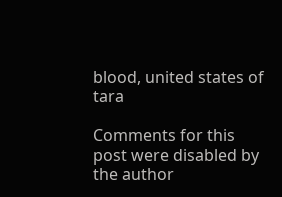blood, united states of tara

Comments for this post were disabled by the author